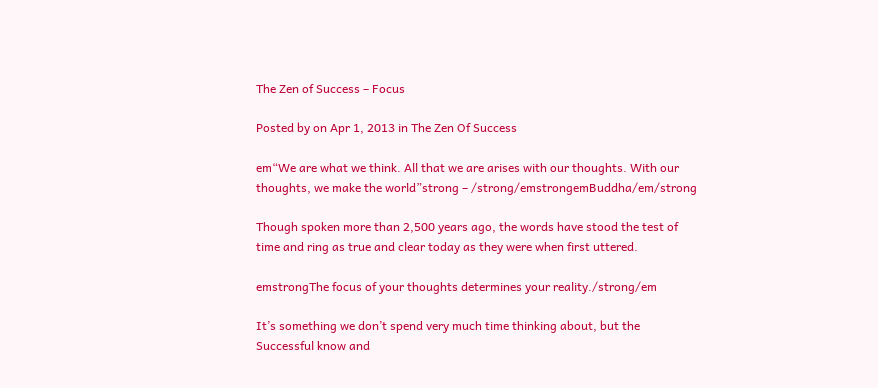The Zen of Success – Focus

Posted by on Apr 1, 2013 in The Zen Of Success

em“We are what we think. All that we are arises with our thoughts. With our thoughts, we make the world”strong – /strong/emstrongemBuddha/em/strong

Though spoken more than 2,500 years ago, the words have stood the test of time and ring as true and clear today as they were when first uttered.

emstrongThe focus of your thoughts determines your reality./strong/em

It’s something we don’t spend very much time thinking about, but the Successful know and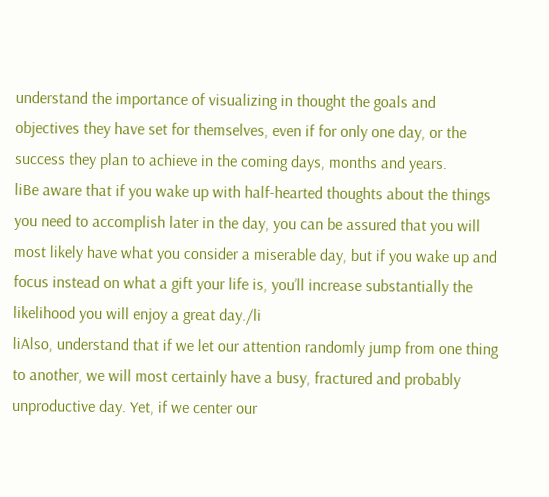understand the importance of visualizing in thought the goals and objectives they have set for themselves, even if for only one day, or the success they plan to achieve in the coming days, months and years.
liBe aware that if you wake up with half-hearted thoughts about the things you need to accomplish later in the day, you can be assured that you will most likely have what you consider a miserable day, but if you wake up and focus instead on what a gift your life is, you’ll increase substantially the likelihood you will enjoy a great day./li
liAlso, understand that if we let our attention randomly jump from one thing to another, we will most certainly have a busy, fractured and probably unproductive day. Yet, if we center our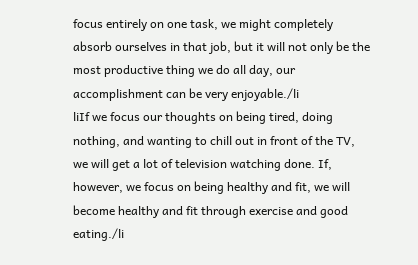focus entirely on one task, we might completely absorb ourselves in that job, but it will not only be the most productive thing we do all day, our accomplishment can be very enjoyable./li
liIf we focus our thoughts on being tired, doing nothing, and wanting to chill out in front of the TV, we will get a lot of television watching done. If, however, we focus on being healthy and fit, we will become healthy and fit through exercise and good eating./li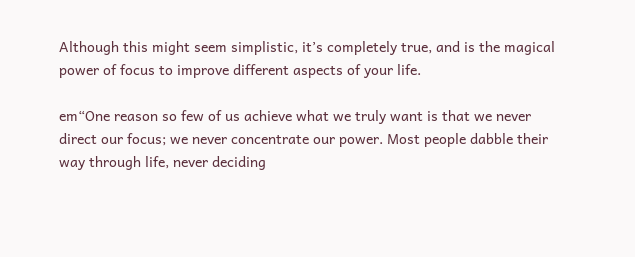Although this might seem simplistic, it’s completely true, and is the magical power of focus to improve different aspects of your life.

em“One reason so few of us achieve what we truly want is that we never direct our focus; we never concentrate our power. Most people dabble their way through life, never deciding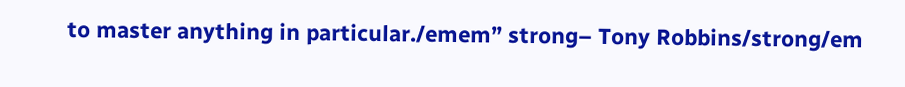to master anything in particular./emem” strong– Tony Robbins/strong/em